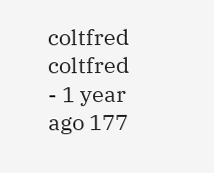coltfred coltfred - 1 year ago 177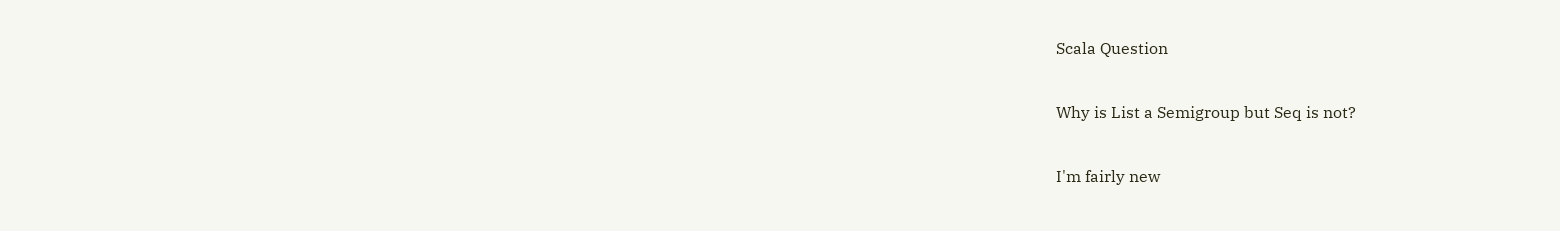Scala Question

Why is List a Semigroup but Seq is not?

I'm fairly new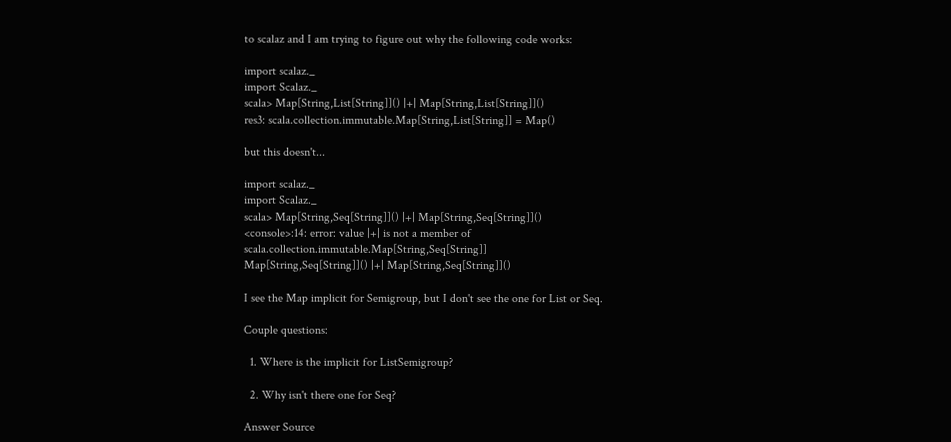to scalaz and I am trying to figure out why the following code works:

import scalaz._
import Scalaz._
scala> Map[String,List[String]]() |+| Map[String,List[String]]()
res3: scala.collection.immutable.Map[String,List[String]] = Map()

but this doesn't...

import scalaz._
import Scalaz._
scala> Map[String,Seq[String]]() |+| Map[String,Seq[String]]()
<console>:14: error: value |+| is not a member of scala.collection.immutable.Map[String,Seq[String]]
Map[String,Seq[String]]() |+| Map[String,Seq[String]]()

I see the Map implicit for Semigroup, but I don't see the one for List or Seq.

Couple questions:

  1. Where is the implicit for ListSemigroup?

  2. Why isn't there one for Seq?

Answer Source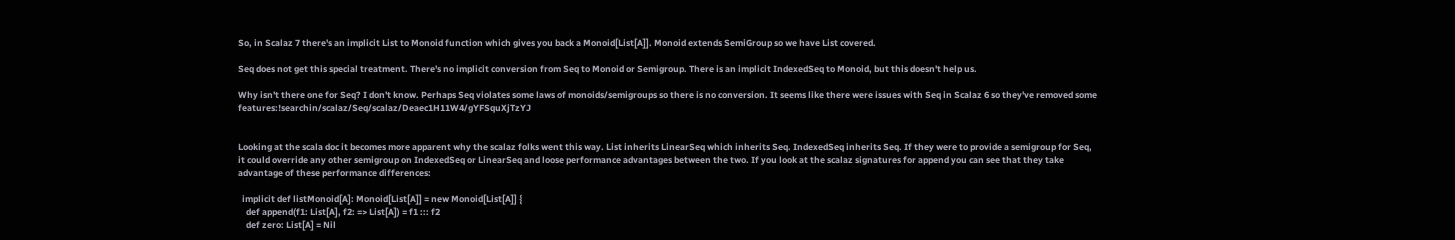So, in Scalaz 7 there's an implicit List to Monoid function which gives you back a Monoid[List[A]]. Monoid extends SemiGroup so we have List covered.

Seq does not get this special treatment. There's no implicit conversion from Seq to Monoid or Semigroup. There is an implicit IndexedSeq to Monoid, but this doesn't help us.

Why isn't there one for Seq? I don't know. Perhaps Seq violates some laws of monoids/semigroups so there is no conversion. It seems like there were issues with Seq in Scalaz 6 so they've removed some features:!searchin/scalaz/Seq/scalaz/Deaec1H11W4/gYFSquXjTzYJ


Looking at the scala doc it becomes more apparent why the scalaz folks went this way. List inherits LinearSeq which inherits Seq. IndexedSeq inherits Seq. If they were to provide a semigroup for Seq, it could override any other semigroup on IndexedSeq or LinearSeq and loose performance advantages between the two. If you look at the scalaz signatures for append you can see that they take advantage of these performance differences:

  implicit def listMonoid[A]: Monoid[List[A]] = new Monoid[List[A]] {
    def append(f1: List[A], f2: => List[A]) = f1 ::: f2
    def zero: List[A] = Nil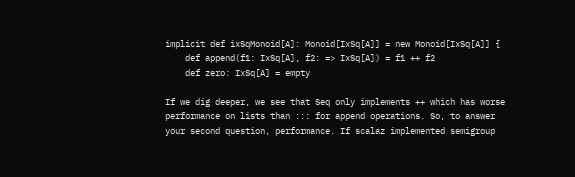implicit def ixSqMonoid[A]: Monoid[IxSq[A]] = new Monoid[IxSq[A]] {
    def append(f1: IxSq[A], f2: => IxSq[A]) = f1 ++ f2
    def zero: IxSq[A] = empty

If we dig deeper, we see that Seq only implements ++ which has worse performance on lists than ::: for append operations. So, to answer your second question, performance. If scalaz implemented semigroup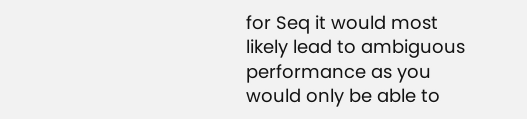for Seq it would most likely lead to ambiguous performance as you would only be able to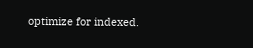optimize for indexed.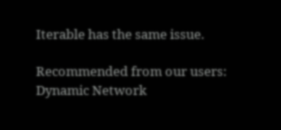Iterable has the same issue.

Recommended from our users: Dynamic Network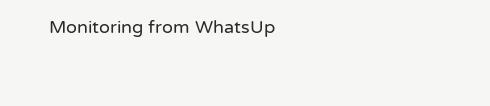Monitoring from WhatsUp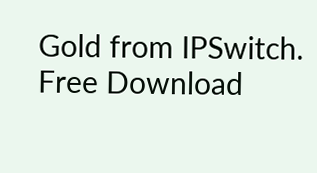Gold from IPSwitch. Free Download